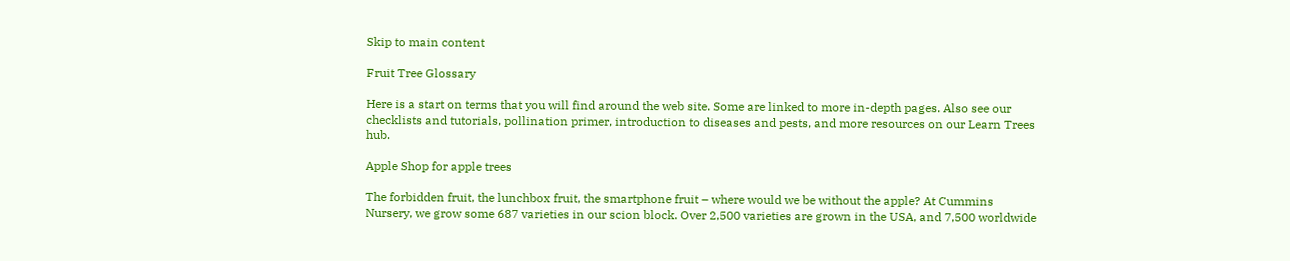Skip to main content

Fruit Tree Glossary

Here is a start on terms that you will find around the web site. Some are linked to more in-depth pages. Also see our checklists and tutorials, pollination primer, introduction to diseases and pests, and more resources on our Learn Trees hub.

Apple Shop for apple trees

The forbidden fruit, the lunchbox fruit, the smartphone fruit – where would we be without the apple? At Cummins Nursery, we grow some 687 varieties in our scion block. Over 2,500 varieties are grown in the USA, and 7,500 worldwide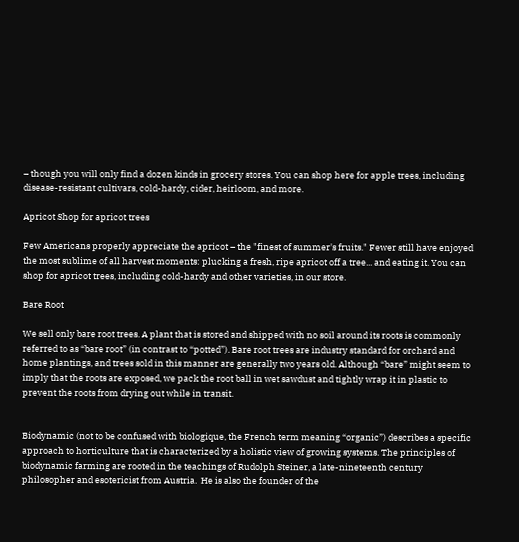– though you will only find a dozen kinds in grocery stores. You can shop here for apple trees, including disease-resistant cultivars, cold-hardy, cider, heirloom, and more.

Apricot Shop for apricot trees

Few Americans properly appreciate the apricot – the "finest of summer's fruits." Fewer still have enjoyed the most sublime of all harvest moments: plucking a fresh, ripe apricot off a tree... and eating it. You can shop for apricot trees, including cold-hardy and other varieties, in our store.

Bare Root

We sell only bare root trees. A plant that is stored and shipped with no soil around its roots is commonly referred to as “bare root” (in contrast to “potted”). Bare root trees are industry standard for orchard and home plantings, and trees sold in this manner are generally two years old. Although “bare” might seem to imply that the roots are exposed, we pack the root ball in wet sawdust and tightly wrap it in plastic to prevent the roots from drying out while in transit.


Biodynamic (not to be confused with biologique, the French term meaning “organic”) describes a specific approach to horticulture that is characterized by a holistic view of growing systems. The principles of biodynamic farming are rooted in the teachings of Rudolph Steiner, a late-nineteenth century philosopher and esotericist from Austria.  He is also the founder of the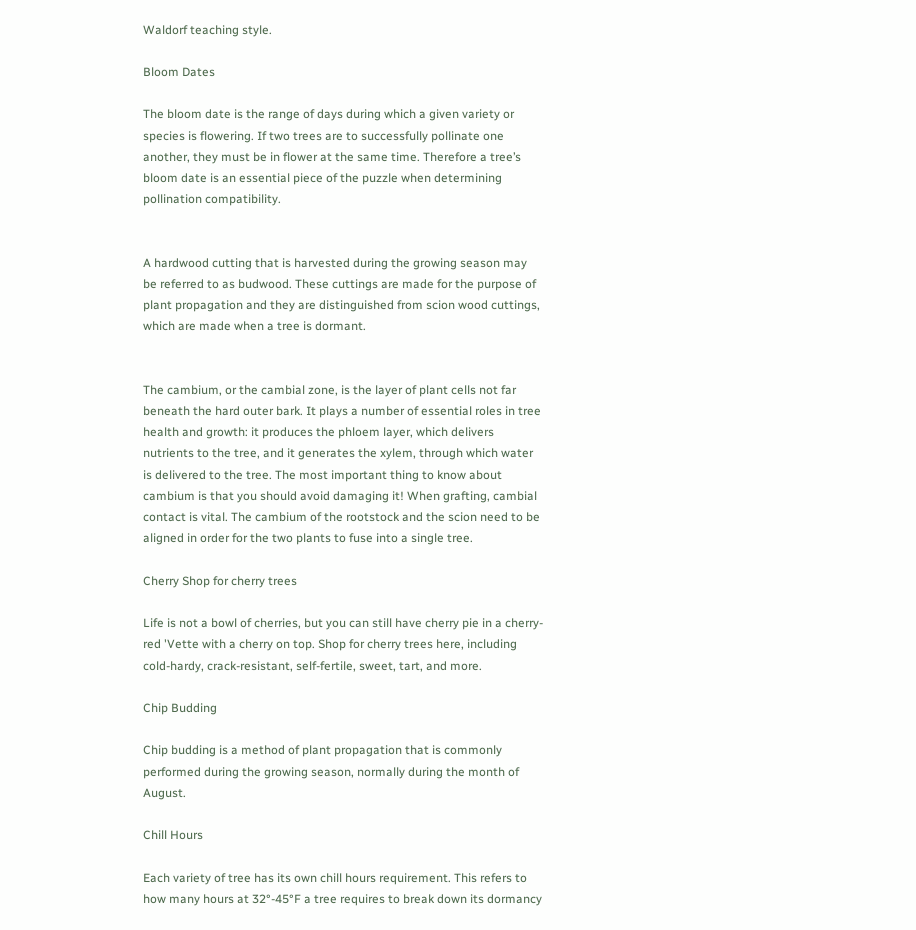Waldorf teaching style.

Bloom Dates

The bloom date is the range of days during which a given variety or species is flowering. If two trees are to successfully pollinate one another, they must be in flower at the same time. Therefore a tree’s bloom date is an essential piece of the puzzle when determining pollination compatibility.


A hardwood cutting that is harvested during the growing season may be referred to as budwood. These cuttings are made for the purpose of plant propagation and they are distinguished from scion wood cuttings, which are made when a tree is dormant.


The cambium, or the cambial zone, is the layer of plant cells not far beneath the hard outer bark. It plays a number of essential roles in tree health and growth: it produces the phloem layer, which delivers nutrients to the tree, and it generates the xylem, through which water is delivered to the tree. The most important thing to know about cambium is that you should avoid damaging it! When grafting, cambial contact is vital. The cambium of the rootstock and the scion need to be aligned in order for the two plants to fuse into a single tree.

Cherry Shop for cherry trees

Life is not a bowl of cherries, but you can still have cherry pie in a cherry-red 'Vette with a cherry on top. Shop for cherry trees here, including cold-hardy, crack-resistant, self-fertile, sweet, tart, and more.

Chip Budding

Chip budding is a method of plant propagation that is commonly performed during the growing season, normally during the month of August.

Chill Hours

Each variety of tree has its own chill hours requirement. This refers to how many hours at 32°-45°F a tree requires to break down its dormancy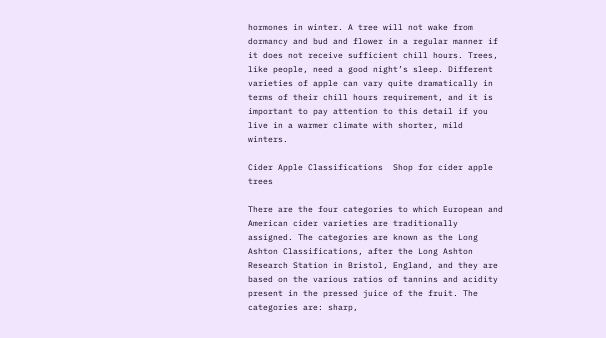hormones in winter. A tree will not wake from dormancy and bud and flower in a regular manner if it does not receive sufficient chill hours. Trees, like people, need a good night’s sleep. Different varieties of apple can vary quite dramatically in terms of their chill hours requirement, and it is important to pay attention to this detail if you live in a warmer climate with shorter, mild winters.

Cider Apple Classifications  Shop for cider apple trees

There are the four categories to which European and American cider varieties are traditionally assigned. The categories are known as the Long Ashton Classifications, after the Long Ashton Research Station in Bristol, England, and they are based on the various ratios of tannins and acidity present in the pressed juice of the fruit. The categories are: sharp,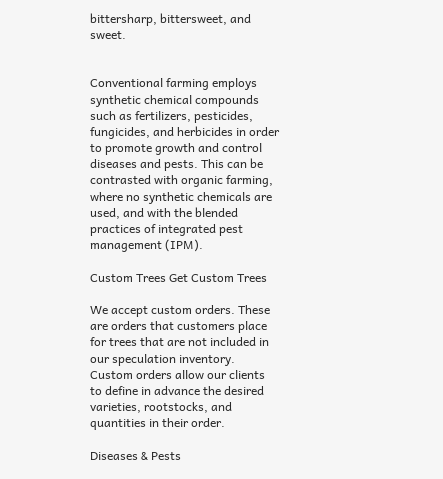bittersharp, bittersweet, and sweet.


Conventional farming employs synthetic chemical compounds such as fertilizers, pesticides, fungicides, and herbicides in order to promote growth and control diseases and pests. This can be contrasted with organic farming, where no synthetic chemicals are used, and with the blended practices of integrated pest management (IPM).

Custom Trees Get Custom Trees

We accept custom orders. These are orders that customers place for trees that are not included in our speculation inventory. Custom orders allow our clients to define in advance the desired varieties, rootstocks, and quantities in their order.

Diseases & Pests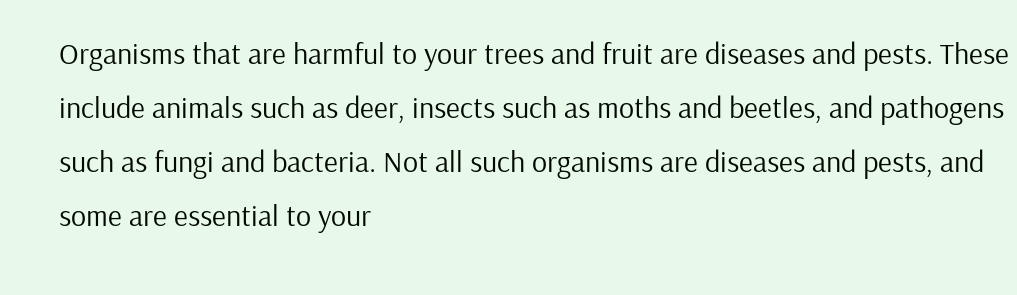Organisms that are harmful to your trees and fruit are diseases and pests. These include animals such as deer, insects such as moths and beetles, and pathogens such as fungi and bacteria. Not all such organisms are diseases and pests, and some are essential to your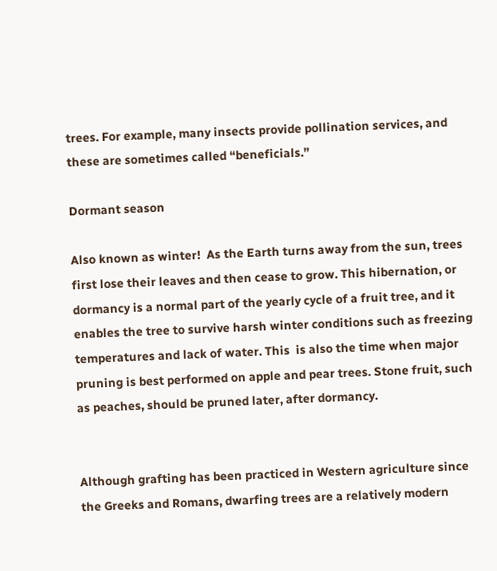trees. For example, many insects provide pollination services, and these are sometimes called “beneficials.”

Dormant season

Also known as winter!  As the Earth turns away from the sun, trees first lose their leaves and then cease to grow. This hibernation, or dormancy is a normal part of the yearly cycle of a fruit tree, and it enables the tree to survive harsh winter conditions such as freezing temperatures and lack of water. This  is also the time when major pruning is best performed on apple and pear trees. Stone fruit, such as peaches, should be pruned later, after dormancy.


Although grafting has been practiced in Western agriculture since the Greeks and Romans, dwarfing trees are a relatively modern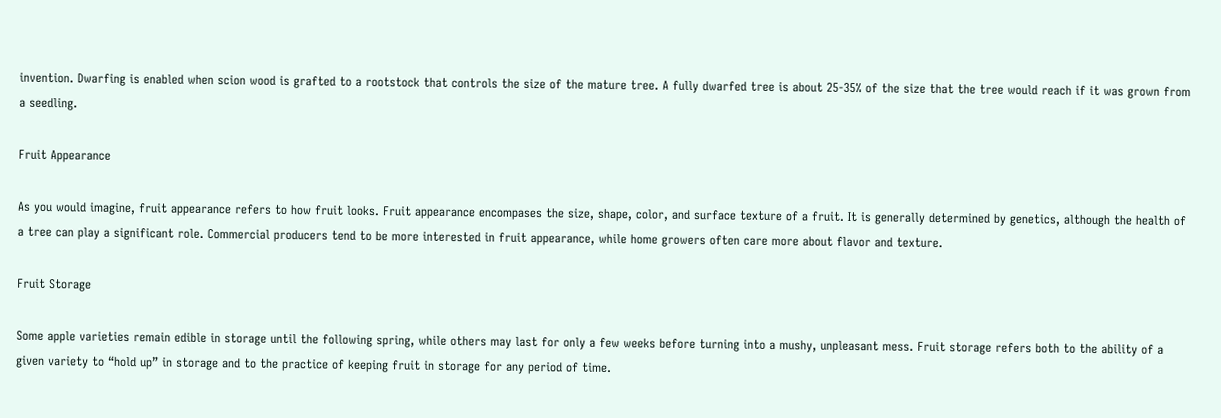invention. Dwarfing is enabled when scion wood is grafted to a rootstock that controls the size of the mature tree. A fully dwarfed tree is about 25-35% of the size that the tree would reach if it was grown from a seedling.

Fruit Appearance

As you would imagine, fruit appearance refers to how fruit looks. Fruit appearance encompases the size, shape, color, and surface texture of a fruit. It is generally determined by genetics, although the health of a tree can play a significant role. Commercial producers tend to be more interested in fruit appearance, while home growers often care more about flavor and texture.

Fruit Storage

Some apple varieties remain edible in storage until the following spring, while others may last for only a few weeks before turning into a mushy, unpleasant mess. Fruit storage refers both to the ability of a given variety to “hold up” in storage and to the practice of keeping fruit in storage for any period of time.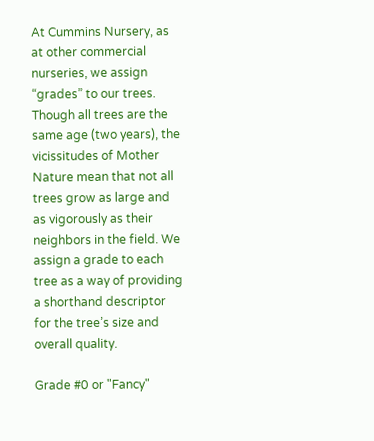At Cummins Nursery, as at other commercial nurseries, we assign “grades” to our trees. Though all trees are the same age (two years), the vicissitudes of Mother Nature mean that not all trees grow as large and as vigorously as their neighbors in the field. We assign a grade to each tree as a way of providing a shorthand descriptor for the tree’s size and overall quality.

Grade #0 or "Fancy"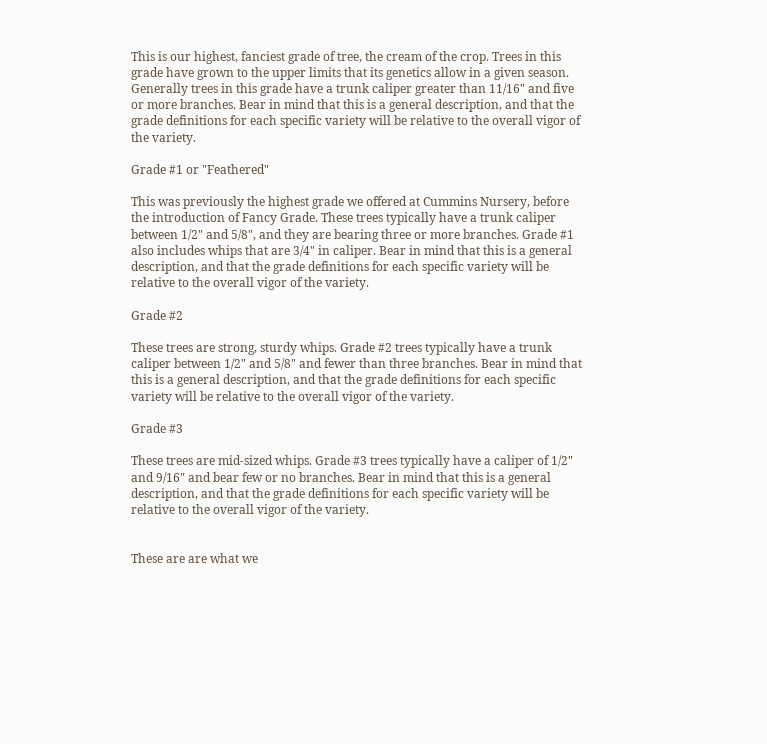This is our highest, fanciest grade of tree, the cream of the crop. Trees in this grade have grown to the upper limits that its genetics allow in a given season. Generally trees in this grade have a trunk caliper greater than 11/16" and five or more branches. Bear in mind that this is a general description, and that the grade definitions for each specific variety will be relative to the overall vigor of the variety.

Grade #1 or "Feathered"

This was previously the highest grade we offered at Cummins Nursery, before the introduction of Fancy Grade. These trees typically have a trunk caliper between 1/2" and 5/8", and they are bearing three or more branches. Grade #1 also includes whips that are 3/4" in caliper. Bear in mind that this is a general description, and that the grade definitions for each specific variety will be relative to the overall vigor of the variety.

Grade #2

These trees are strong, sturdy whips. Grade #2 trees typically have a trunk caliper between 1/2" and 5/8" and fewer than three branches. Bear in mind that this is a general description, and that the grade definitions for each specific variety will be relative to the overall vigor of the variety.

Grade #3

These trees are mid-sized whips. Grade #3 trees typically have a caliper of 1/2" and 9/16" and bear few or no branches. Bear in mind that this is a general description, and that the grade definitions for each specific variety will be relative to the overall vigor of the variety.


These are are what we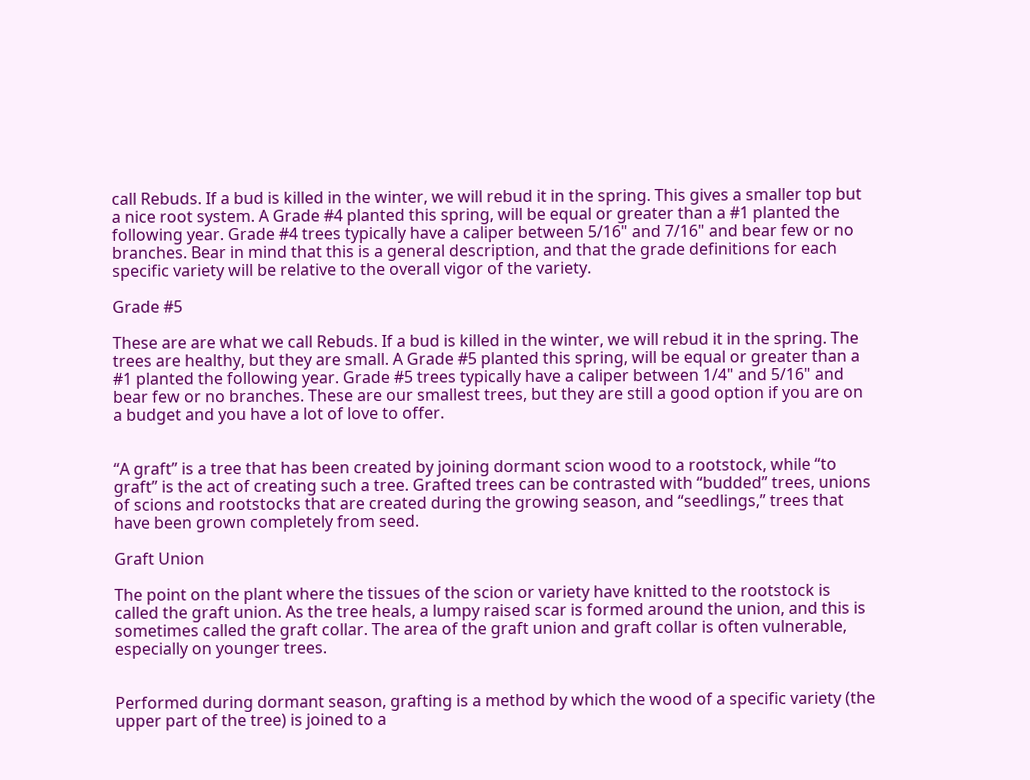call Rebuds. If a bud is killed in the winter, we will rebud it in the spring. This gives a smaller top but a nice root system. A Grade #4 planted this spring, will be equal or greater than a #1 planted the following year. Grade #4 trees typically have a caliper between 5/16" and 7/16" and bear few or no branches. Bear in mind that this is a general description, and that the grade definitions for each specific variety will be relative to the overall vigor of the variety.

Grade #5

These are are what we call Rebuds. If a bud is killed in the winter, we will rebud it in the spring. The trees are healthy, but they are small. A Grade #5 planted this spring, will be equal or greater than a #1 planted the following year. Grade #5 trees typically have a caliper between 1/4" and 5/16" and bear few or no branches. These are our smallest trees, but they are still a good option if you are on a budget and you have a lot of love to offer.


“A graft” is a tree that has been created by joining dormant scion wood to a rootstock, while “to graft” is the act of creating such a tree. Grafted trees can be contrasted with “budded” trees, unions of scions and rootstocks that are created during the growing season, and “seedlings,” trees that have been grown completely from seed.

Graft Union

The point on the plant where the tissues of the scion or variety have knitted to the rootstock is called the graft union. As the tree heals, a lumpy raised scar is formed around the union, and this is sometimes called the graft collar. The area of the graft union and graft collar is often vulnerable, especially on younger trees.


Performed during dormant season, grafting is a method by which the wood of a specific variety (the upper part of the tree) is joined to a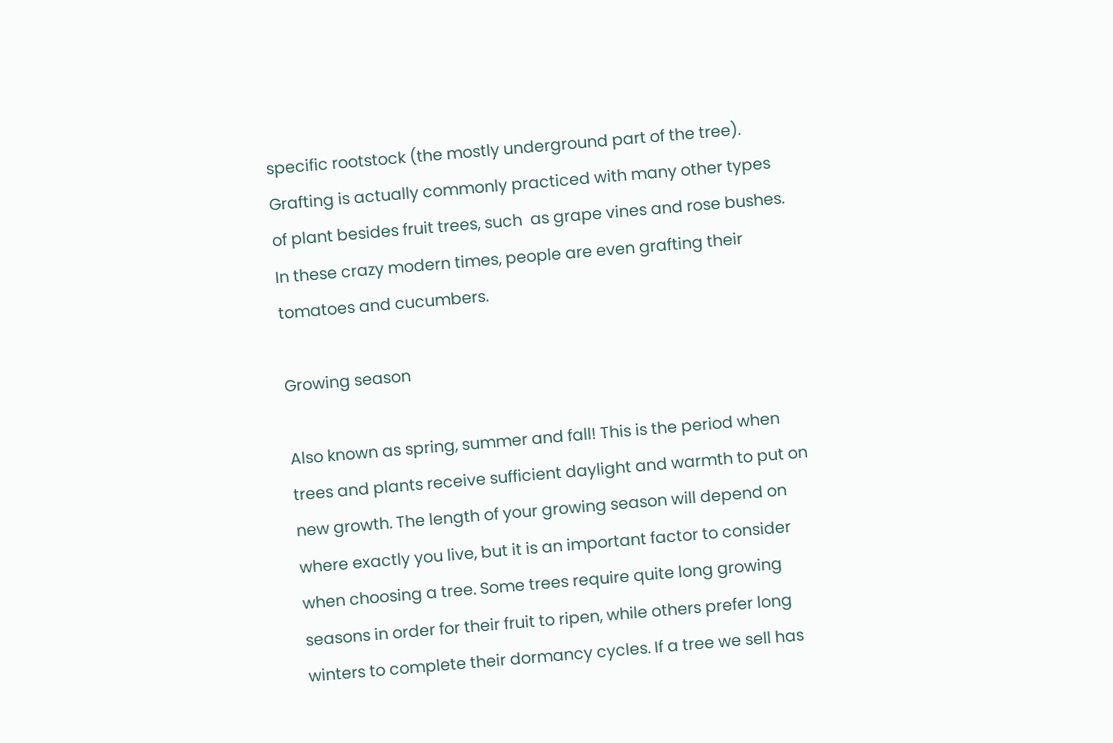specific rootstock (the mostly underground part of the tree). Grafting is actually commonly practiced with many other types of plant besides fruit trees, such  as grape vines and rose bushes. In these crazy modern times, people are even grafting their tomatoes and cucumbers.

Growing season

Also known as spring, summer and fall! This is the period when trees and plants receive sufficient daylight and warmth to put on new growth. The length of your growing season will depend on where exactly you live, but it is an important factor to consider when choosing a tree. Some trees require quite long growing seasons in order for their fruit to ripen, while others prefer long winters to complete their dormancy cycles. If a tree we sell has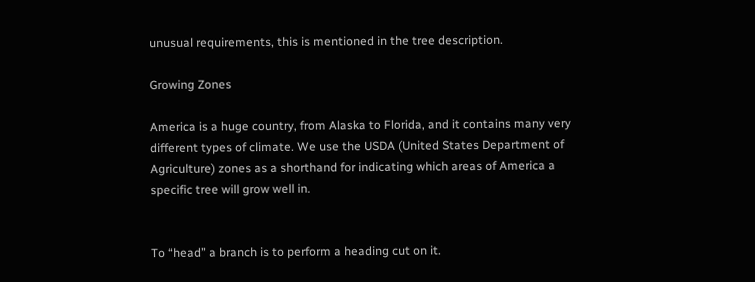unusual requirements, this is mentioned in the tree description.

Growing Zones

America is a huge country, from Alaska to Florida, and it contains many very different types of climate. We use the USDA (United States Department of Agriculture) zones as a shorthand for indicating which areas of America a specific tree will grow well in.


To “head” a branch is to perform a heading cut on it.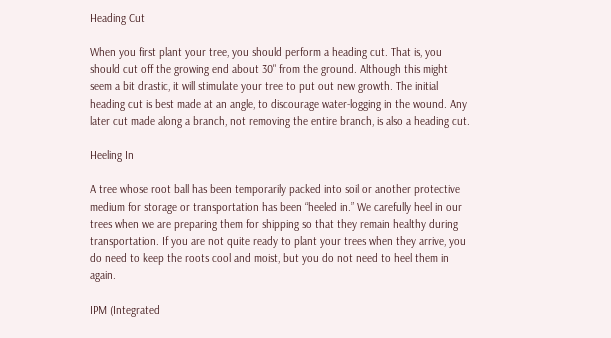Heading Cut

When you first plant your tree, you should perform a heading cut. That is, you should cut off the growing end about 30" from the ground. Although this might seem a bit drastic, it will stimulate your tree to put out new growth. The initial heading cut is best made at an angle, to discourage water-logging in the wound. Any later cut made along a branch, not removing the entire branch, is also a heading cut.

Heeling In

A tree whose root ball has been temporarily packed into soil or another protective medium for storage or transportation has been “heeled in.” We carefully heel in our trees when we are preparing them for shipping so that they remain healthy during transportation. If you are not quite ready to plant your trees when they arrive, you do need to keep the roots cool and moist, but you do not need to heel them in again.

IPM (Integrated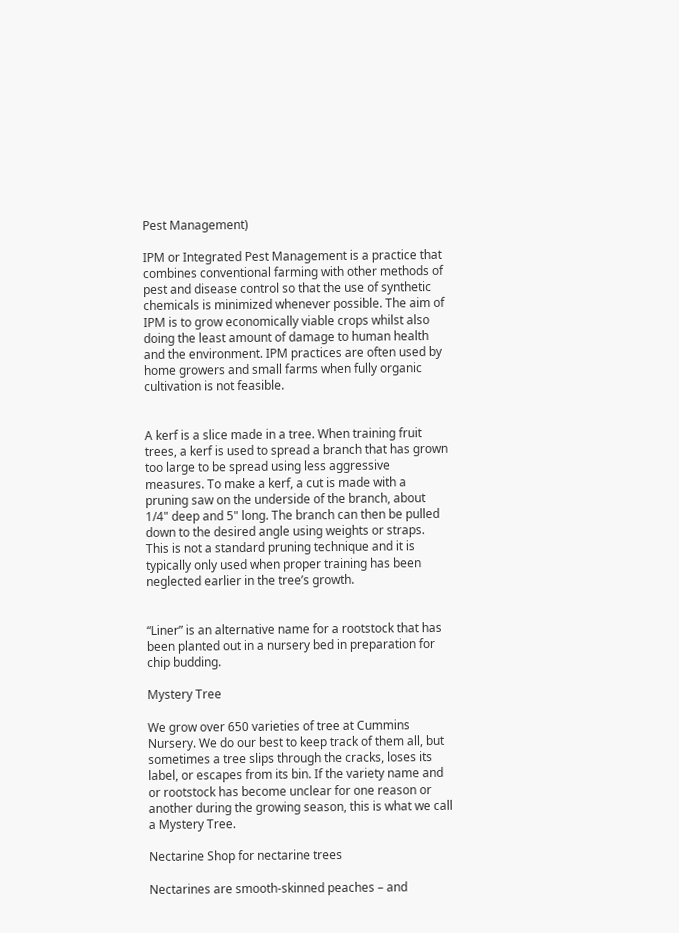Pest Management)

IPM or Integrated Pest Management is a practice that combines conventional farming with other methods of pest and disease control so that the use of synthetic chemicals is minimized whenever possible. The aim of IPM is to grow economically viable crops whilst also doing the least amount of damage to human health and the environment. IPM practices are often used by home growers and small farms when fully organic cultivation is not feasible.


A kerf is a slice made in a tree. When training fruit trees, a kerf is used to spread a branch that has grown too large to be spread using less aggressive measures. To make a kerf, a cut is made with a pruning saw on the underside of the branch, about 1/4" deep and 5" long. The branch can then be pulled down to the desired angle using weights or straps. This is not a standard pruning technique and it is typically only used when proper training has been neglected earlier in the tree’s growth.


“Liner” is an alternative name for a rootstock that has been planted out in a nursery bed in preparation for chip budding.

Mystery Tree

We grow over 650 varieties of tree at Cummins Nursery. We do our best to keep track of them all, but sometimes a tree slips through the cracks, loses its label, or escapes from its bin. If the variety name and or rootstock has become unclear for one reason or another during the growing season, this is what we call a Mystery Tree.

Nectarine Shop for nectarine trees

Nectarines are smooth-skinned peaches – and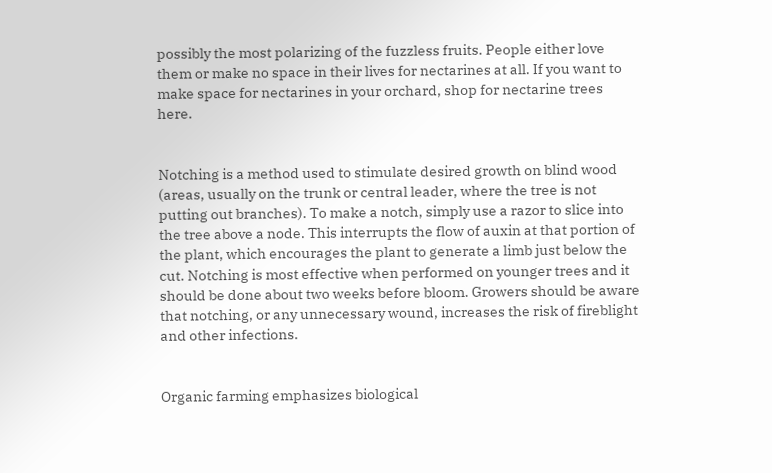possibly the most polarizing of the fuzzless fruits. People either love them or make no space in their lives for nectarines at all. If you want to make space for nectarines in your orchard, shop for nectarine trees here.


Notching is a method used to stimulate desired growth on blind wood (areas, usually on the trunk or central leader, where the tree is not putting out branches). To make a notch, simply use a razor to slice into the tree above a node. This interrupts the flow of auxin at that portion of the plant, which encourages the plant to generate a limb just below the cut. Notching is most effective when performed on younger trees and it should be done about two weeks before bloom. Growers should be aware that notching, or any unnecessary wound, increases the risk of fireblight and other infections.


Organic farming emphasizes biological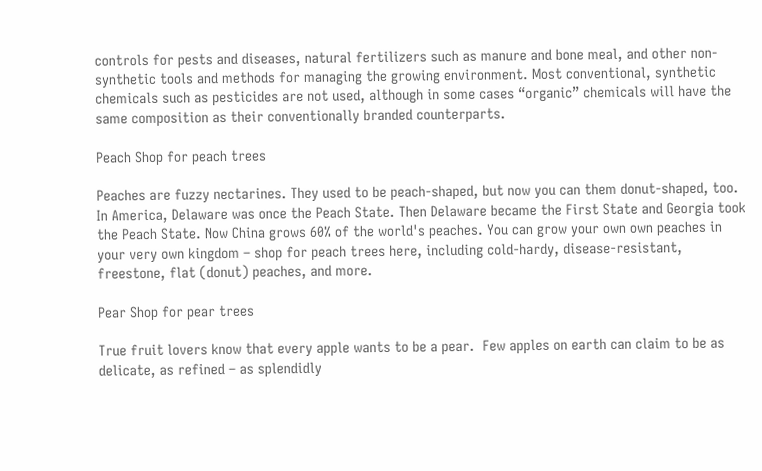controls for pests and diseases, natural fertilizers such as manure and bone meal, and other non-synthetic tools and methods for managing the growing environment. Most conventional, synthetic chemicals such as pesticides are not used, although in some cases “organic” chemicals will have the same composition as their conventionally branded counterparts.

Peach Shop for peach trees

Peaches are fuzzy nectarines. They used to be peach-shaped, but now you can them donut-shaped, too. In America, Delaware was once the Peach State. Then Delaware became the First State and Georgia took the Peach State. Now China grows 60% of the world's peaches. You can grow your own own peaches in your very own kingdom – shop for peach trees here, including cold-hardy, disease-resistant, freestone, flat (donut) peaches, and more.

Pear Shop for pear trees

True fruit lovers know that every apple wants to be a pear.  Few apples on earth can claim to be as delicate, as refined – as splendidly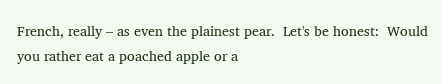French, really – as even the plainest pear.  Let's be honest:  Would you rather eat a poached apple or a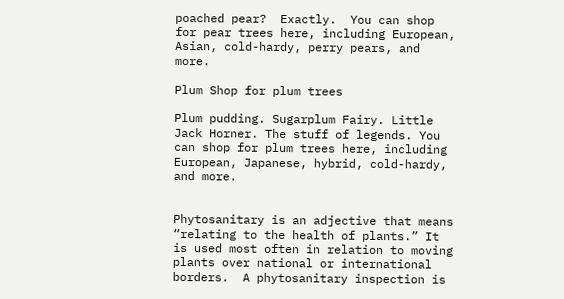poached pear?  Exactly.  You can shop for pear trees here, including European, Asian, cold-hardy, perry pears, and more.

Plum Shop for plum trees

Plum pudding. Sugarplum Fairy. Little Jack Horner. The stuff of legends. You can shop for plum trees here, including European, Japanese, hybrid, cold-hardy, and more.


Phytosanitary is an adjective that means “relating to the health of plants.” It is used most often in relation to moving plants over national or international borders.  A phytosanitary inspection is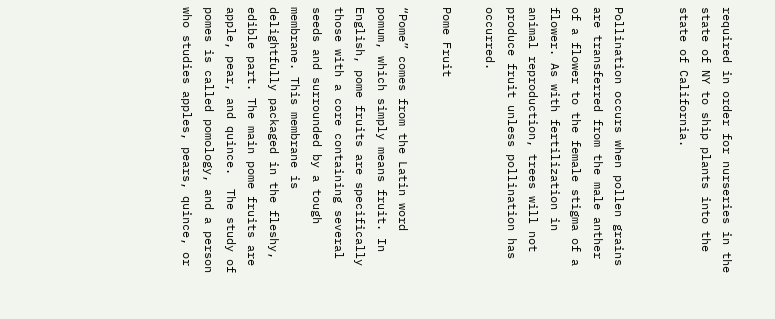required in order for nurseries in the state of NY to ship plants into the state of California.


Pollination occurs when pollen grains are transferred from the male anther of a flower to the female stigma of a flower. As with fertilization in animal reproduction, trees will not produce fruit unless pollination has occurred.

Pome Fruit

“Pome” comes from the Latin word pomum, which simply means fruit. In English, pome fruits are specifically those with a core containing several seeds and surrounded by a tough membrane. This membrane is delightfully packaged in the fleshy, edible part. The main pome fruits are apple, pear, and quince.  The study of pomes is called pomology, and a person who studies apples, pears, quince, or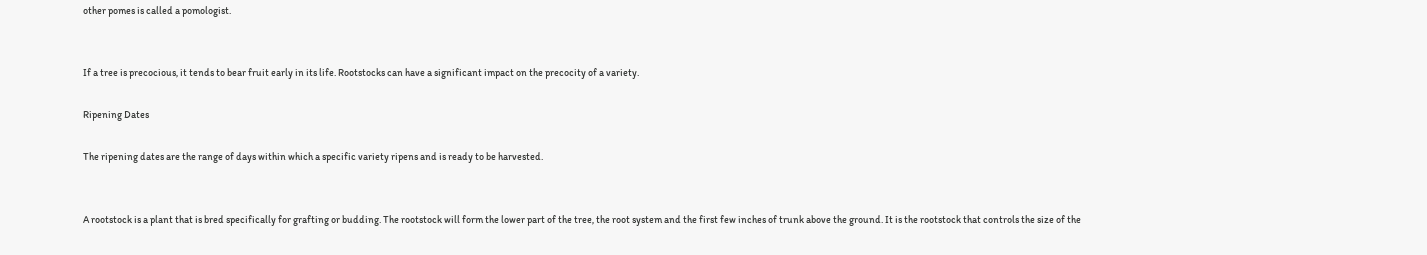other pomes is called a pomologist.


If a tree is precocious, it tends to bear fruit early in its life. Rootstocks can have a significant impact on the precocity of a variety.

Ripening Dates

The ripening dates are the range of days within which a specific variety ripens and is ready to be harvested.


A rootstock is a plant that is bred specifically for grafting or budding. The rootstock will form the lower part of the tree, the root system and the first few inches of trunk above the ground. It is the rootstock that controls the size of the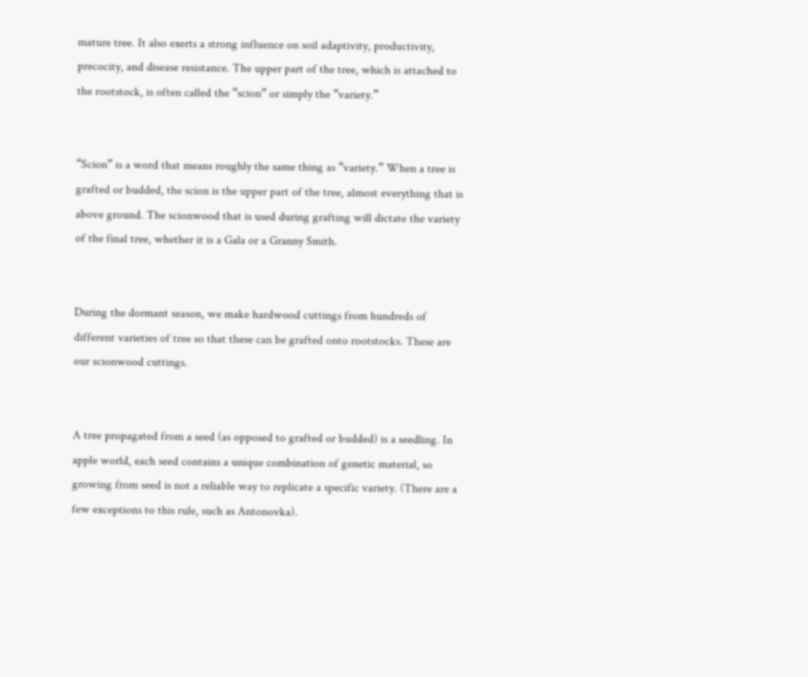mature tree. It also exerts a strong influence on soil adaptivity, productivity, precocity, and disease resistance. The upper part of the tree, which is attached to the rootstock, is often called the “scion” or simply the “variety.”


“Scion” is a word that means roughly the same thing as “variety.” When a tree is grafted or budded, the scion is the upper part of the tree, almost everything that is above ground. The scionwood that is used during grafting will dictate the variety of the final tree, whether it is a Gala or a Granny Smith.


During the dormant season, we make hardwood cuttings from hundreds of different varieties of tree so that these can be grafted onto rootstocks. These are our scionwood cuttings.


A tree propagated from a seed (as opposed to grafted or budded) is a seedling. In apple world, each seed contains a unique combination of genetic material, so growing from seed is not a reliable way to replicate a specific variety. (There are a few exceptions to this rule, such as Antonovka).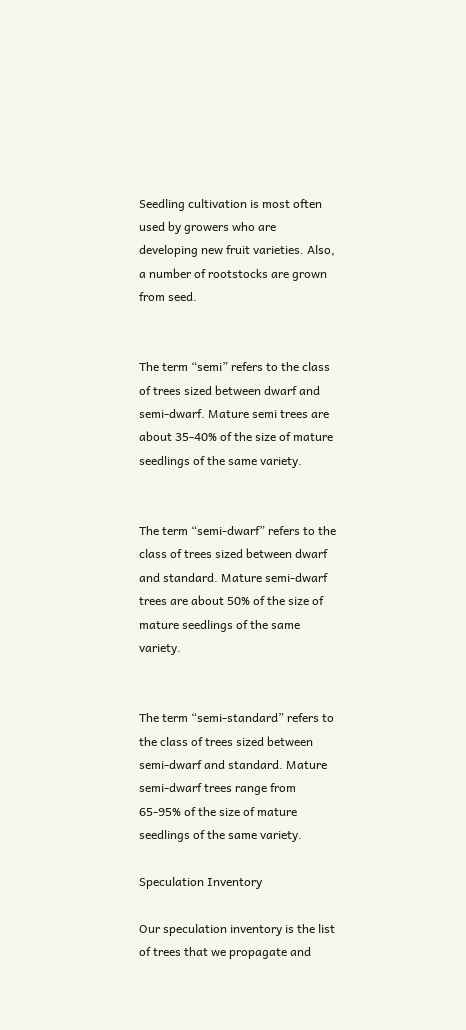Seedling cultivation is most often used by growers who are developing new fruit varieties. Also, a number of rootstocks are grown from seed.


The term “semi” refers to the class of trees sized between dwarf and semi-dwarf. Mature semi trees are about 35-40% of the size of mature seedlings of the same variety.


The term “semi-dwarf” refers to the class of trees sized between dwarf and standard. Mature semi-dwarf trees are about 50% of the size of mature seedlings of the same variety.


The term “semi-standard” refers to the class of trees sized between semi-dwarf and standard. Mature semi-dwarf trees range from 65-95% of the size of mature seedlings of the same variety.

Speculation Inventory

Our speculation inventory is the list of trees that we propagate and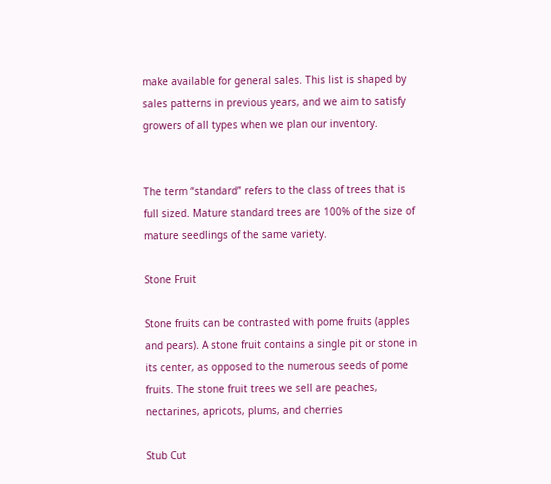make available for general sales. This list is shaped by sales patterns in previous years, and we aim to satisfy growers of all types when we plan our inventory.


The term “standard” refers to the class of trees that is full sized. Mature standard trees are 100% of the size of mature seedlings of the same variety.

Stone Fruit

Stone fruits can be contrasted with pome fruits (apples and pears). A stone fruit contains a single pit or stone in its center, as opposed to the numerous seeds of pome fruits. The stone fruit trees we sell are peaches, nectarines, apricots, plums, and cherries

Stub Cut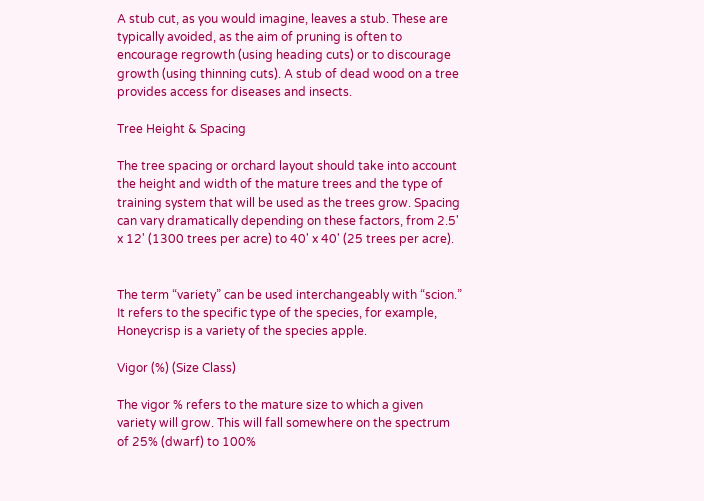A stub cut, as you would imagine, leaves a stub. These are typically avoided, as the aim of pruning is often to encourage regrowth (using heading cuts) or to discourage growth (using thinning cuts). A stub of dead wood on a tree provides access for diseases and insects.

Tree Height & Spacing

The tree spacing or orchard layout should take into account the height and width of the mature trees and the type of training system that will be used as the trees grow. Spacing can vary dramatically depending on these factors, from 2.5' x 12' (1300 trees per acre) to 40' x 40' (25 trees per acre).


The term “variety” can be used interchangeably with “scion.” It refers to the specific type of the species, for example, Honeycrisp is a variety of the species apple.

Vigor (%) (Size Class)

The vigor % refers to the mature size to which a given variety will grow. This will fall somewhere on the spectrum of 25% (dwarf) to 100%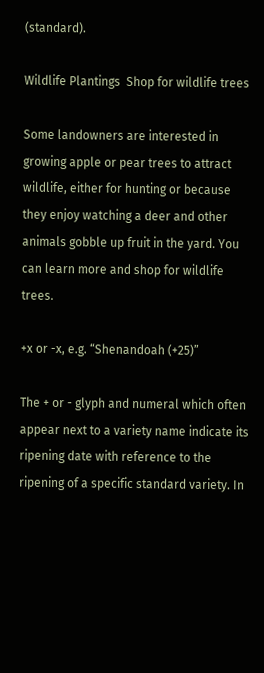(standard).

Wildlife Plantings  Shop for wildlife trees

Some landowners are interested in growing apple or pear trees to attract wildlife, either for hunting or because they enjoy watching a deer and other animals gobble up fruit in the yard. You can learn more and shop for wildlife trees.

+x or -x, e.g. “Shenandoah (+25)”

The + or - glyph and numeral which often appear next to a variety name indicate its ripening date with reference to the ripening of a specific standard variety. In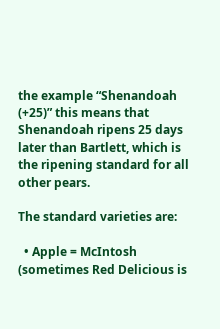the example “Shenandoah (+25)” this means that Shenandoah ripens 25 days later than Bartlett, which is the ripening standard for all other pears.

The standard varieties are:

  • Apple = McIntosh (sometimes Red Delicious is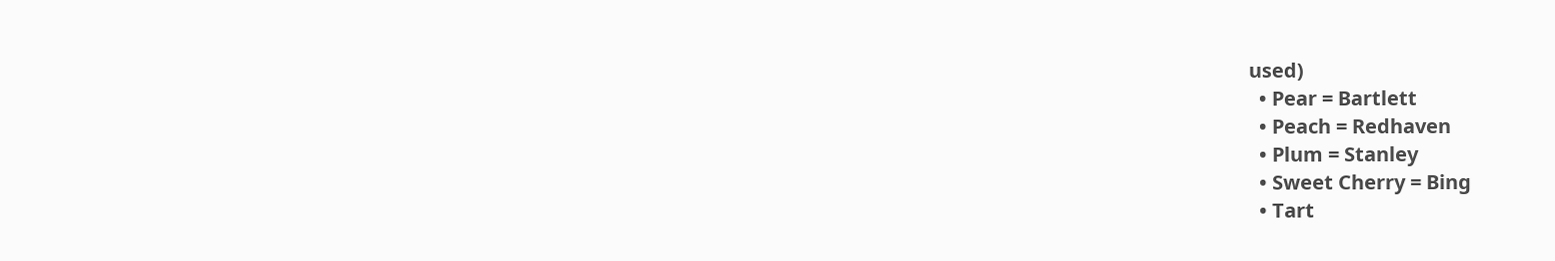used)
  • Pear = Bartlett
  • Peach = Redhaven
  • Plum = Stanley
  • Sweet Cherry = Bing
  • Tart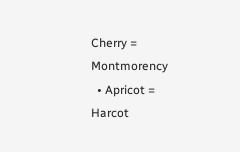Cherry = Montmorency
  • Apricot = Harcot